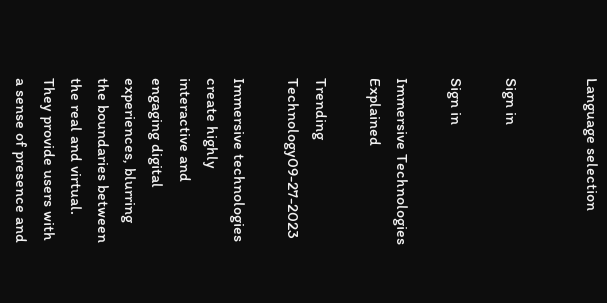Language selection


Sign in

Sign in

Immersive Technologies Explained

Trending Technology09-27-2023

Immersive technologies create highly interactive and engaging digital experiences, blurring the boundaries between the real and virtual. They provide users with a sense of presence and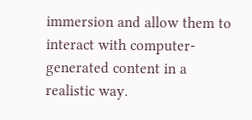immersion and allow them to interact with computer-generated content in a realistic way.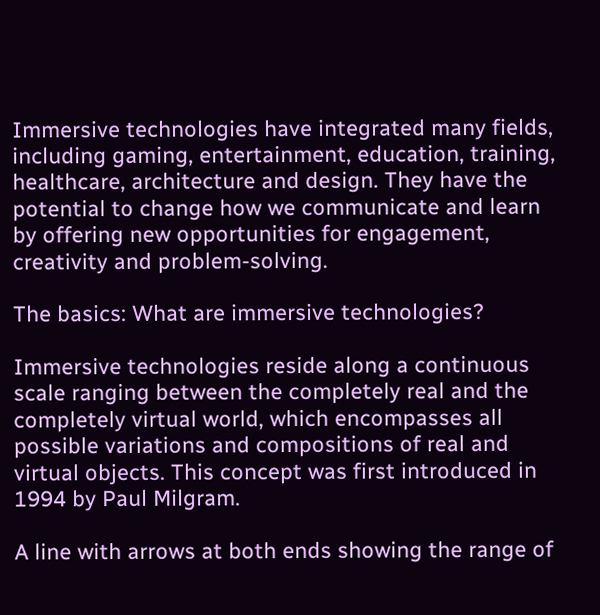Immersive technologies have integrated many fields, including gaming, entertainment, education, training, healthcare, architecture and design. They have the potential to change how we communicate and learn by offering new opportunities for engagement, creativity and problem-solving.

The basics: What are immersive technologies?

Immersive technologies reside along a continuous scale ranging between the completely real and the completely virtual world, which encompasses all possible variations and compositions of real and virtual objects. This concept was first introduced in 1994 by Paul Milgram.

A line with arrows at both ends showing the range of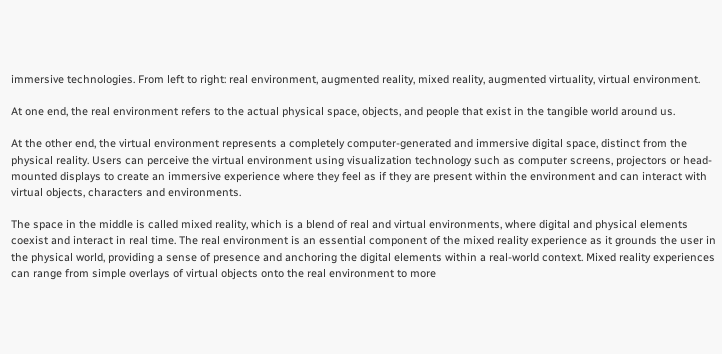immersive technologies. From left to right: real environment, augmented reality, mixed reality, augmented virtuality, virtual environment.

At one end, the real environment refers to the actual physical space, objects, and people that exist in the tangible world around us.

At the other end, the virtual environment represents a completely computer-generated and immersive digital space, distinct from the physical reality. Users can perceive the virtual environment using visualization technology such as computer screens, projectors or head-mounted displays to create an immersive experience where they feel as if they are present within the environment and can interact with virtual objects, characters and environments.

The space in the middle is called mixed reality, which is a blend of real and virtual environments, where digital and physical elements coexist and interact in real time. The real environment is an essential component of the mixed reality experience as it grounds the user in the physical world, providing a sense of presence and anchoring the digital elements within a real-world context. Mixed reality experiences can range from simple overlays of virtual objects onto the real environment to more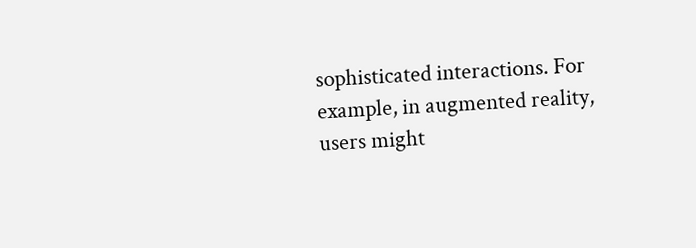sophisticated interactions. For example, in augmented reality, users might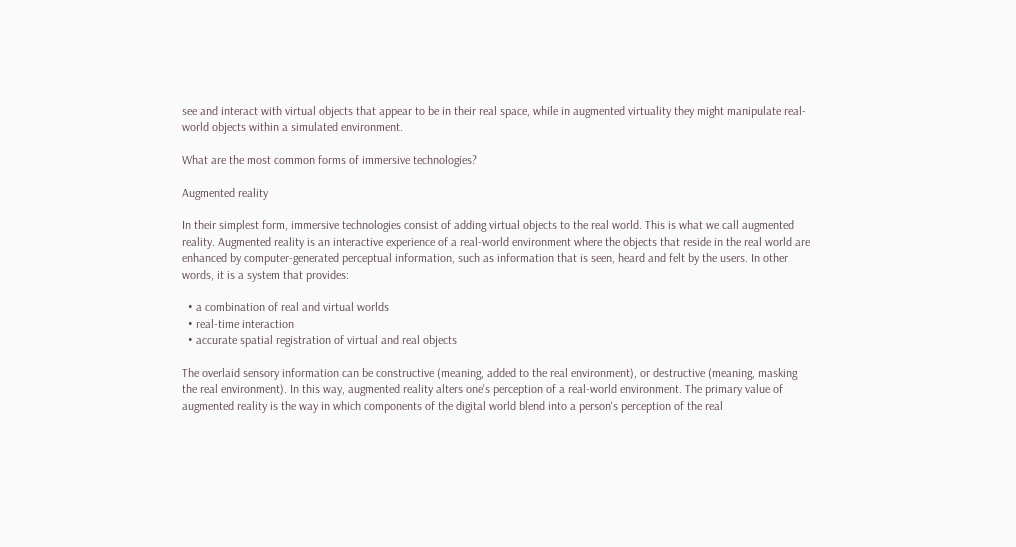see and interact with virtual objects that appear to be in their real space, while in augmented virtuality they might manipulate real-world objects within a simulated environment.

What are the most common forms of immersive technologies?

Augmented reality

In their simplest form, immersive technologies consist of adding virtual objects to the real world. This is what we call augmented reality. Augmented reality is an interactive experience of a real-world environment where the objects that reside in the real world are enhanced by computer-generated perceptual information, such as information that is seen, heard and felt by the users. In other words, it is a system that provides:

  • a combination of real and virtual worlds
  • real-time interaction
  • accurate spatial registration of virtual and real objects

The overlaid sensory information can be constructive (meaning, added to the real environment), or destructive (meaning, masking the real environment). In this way, augmented reality alters one's perception of a real-world environment. The primary value of augmented reality is the way in which components of the digital world blend into a person's perception of the real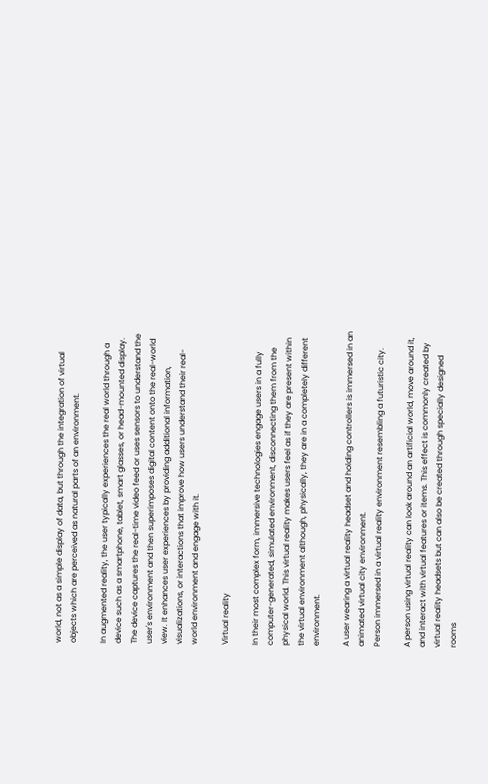world, not as a simple display of data, but through the integration of virtual objects which are perceived as natural parts of an environment.

In augmented reality, the user typically experiences the real world through a device such as a smartphone, tablet, smart glasses, or head-mounted display. The device captures the real-time video feed or uses sensors to understand the user's environment and then superimposes digital content onto the real-world view. It enhances user experiences by providing additional information, visualizations, or interactions that improve how users understand their real-world environment and engage with it.

Virtual reality

In their most complex form, immersive technologies engage users in a fully computer-generated, simulated environment, disconnecting them from the physical world. This virtual reality makes users feel as if they are present within the virtual environment although, physically, they are in a completely different environment.

A user wearing a virtual reality headset and holding controllers is immersed in an animated virtual city environment.
Person immersed in a virtual reality environment resembling a futuristic city.

A person using virtual reality can look around an artificial world, move around it, and interact with virtual features or items. This effect is commonly created by virtual reality headsets but can also be created through specially designed rooms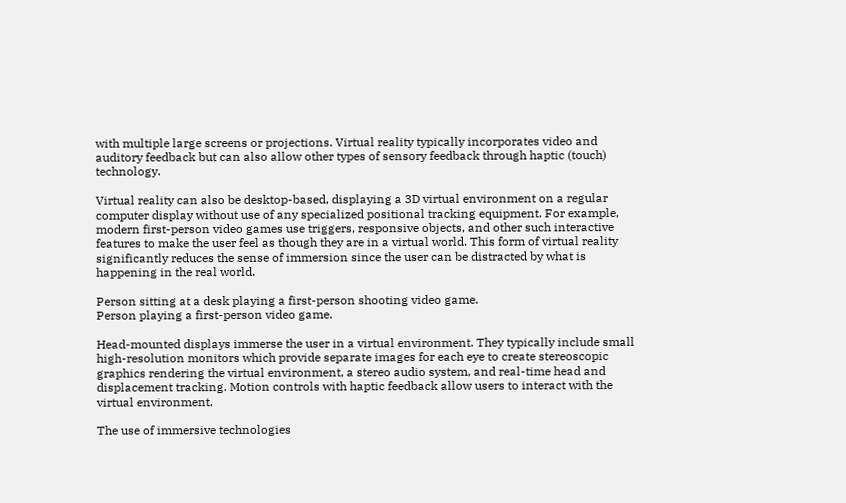with multiple large screens or projections. Virtual reality typically incorporates video and auditory feedback but can also allow other types of sensory feedback through haptic (touch) technology.

Virtual reality can also be desktop-based, displaying a 3D virtual environment on a regular computer display without use of any specialized positional tracking equipment. For example, modern first-person video games use triggers, responsive objects, and other such interactive features to make the user feel as though they are in a virtual world. This form of virtual reality significantly reduces the sense of immersion since the user can be distracted by what is happening in the real world.

Person sitting at a desk playing a first-person shooting video game.
Person playing a first-person video game.

Head-mounted displays immerse the user in a virtual environment. They typically include small high-resolution monitors which provide separate images for each eye to create stereoscopic graphics rendering the virtual environment, a stereo audio system, and real-time head and displacement tracking. Motion controls with haptic feedback allow users to interact with the virtual environment.

The use of immersive technologies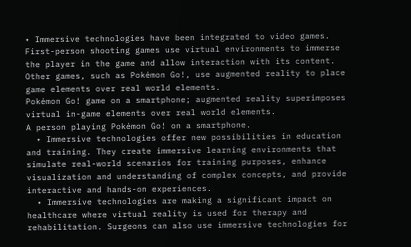• Immersive technologies have been integrated to video games. First-person shooting games use virtual environments to immerse the player in the game and allow interaction with its content. Other games, such as Pokémon Go!, use augmented reality to place game elements over real world elements.
Pokémon Go! game on a smartphone; augmented reality superimposes virtual in-game elements over real world elements.
A person playing Pokémon Go! on a smartphone.
  • Immersive technologies offer new possibilities in education and training. They create immersive learning environments that simulate real-world scenarios for training purposes, enhance visualization and understanding of complex concepts, and provide interactive and hands-on experiences.
  • Immersive technologies are making a significant impact on healthcare where virtual reality is used for therapy and rehabilitation. Surgeons can also use immersive technologies for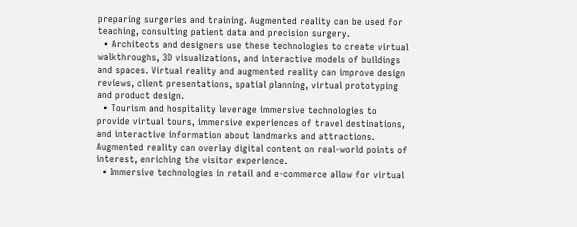preparing surgeries and training. Augmented reality can be used for teaching, consulting patient data and precision surgery.
  • Architects and designers use these technologies to create virtual walkthroughs, 3D visualizations, and interactive models of buildings and spaces. Virtual reality and augmented reality can improve design reviews, client presentations, spatial planning, virtual prototyping and product design.
  • Tourism and hospitality leverage immersive technologies to provide virtual tours, immersive experiences of travel destinations, and interactive information about landmarks and attractions. Augmented reality can overlay digital content on real-world points of interest, enriching the visitor experience.
  • Immersive technologies in retail and e-commerce allow for virtual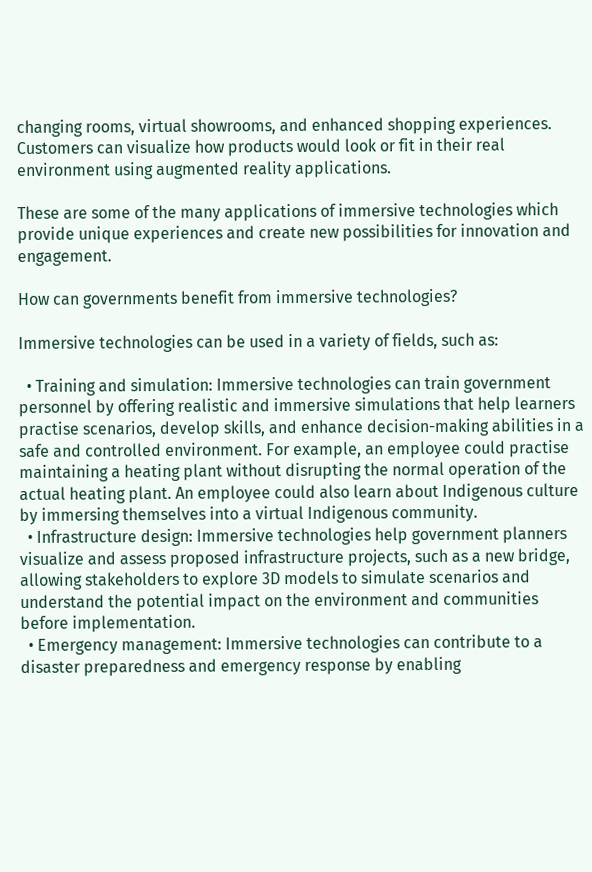changing rooms, virtual showrooms, and enhanced shopping experiences. Customers can visualize how products would look or fit in their real environment using augmented reality applications.

These are some of the many applications of immersive technologies which provide unique experiences and create new possibilities for innovation and engagement.

How can governments benefit from immersive technologies?

Immersive technologies can be used in a variety of fields, such as:

  • Training and simulation: Immersive technologies can train government personnel by offering realistic and immersive simulations that help learners practise scenarios, develop skills, and enhance decision-making abilities in a safe and controlled environment. For example, an employee could practise maintaining a heating plant without disrupting the normal operation of the actual heating plant. An employee could also learn about Indigenous culture by immersing themselves into a virtual Indigenous community.
  • Infrastructure design: Immersive technologies help government planners visualize and assess proposed infrastructure projects, such as a new bridge, allowing stakeholders to explore 3D models to simulate scenarios and understand the potential impact on the environment and communities before implementation.
  • Emergency management: Immersive technologies can contribute to a disaster preparedness and emergency response by enabling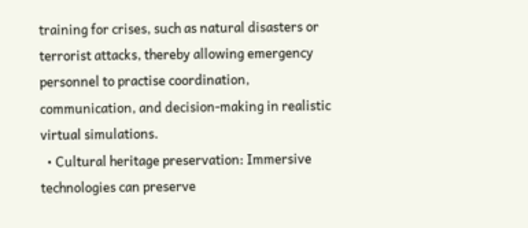training for crises, such as natural disasters or terrorist attacks, thereby allowing emergency personnel to practise coordination, communication, and decision-making in realistic virtual simulations.
  • Cultural heritage preservation: Immersive technologies can preserve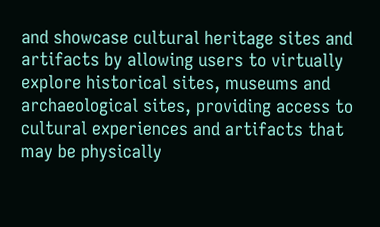and showcase cultural heritage sites and artifacts by allowing users to virtually explore historical sites, museums and archaeological sites, providing access to cultural experiences and artifacts that may be physically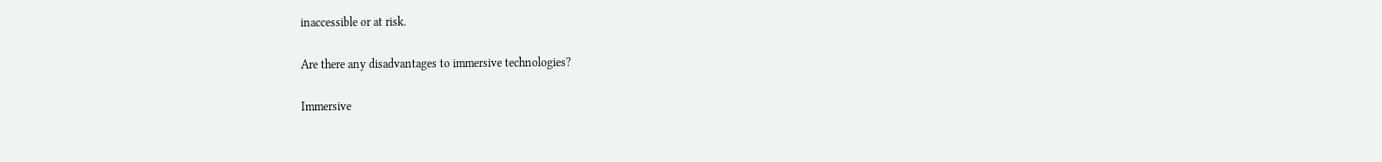inaccessible or at risk.

Are there any disadvantages to immersive technologies?

Immersive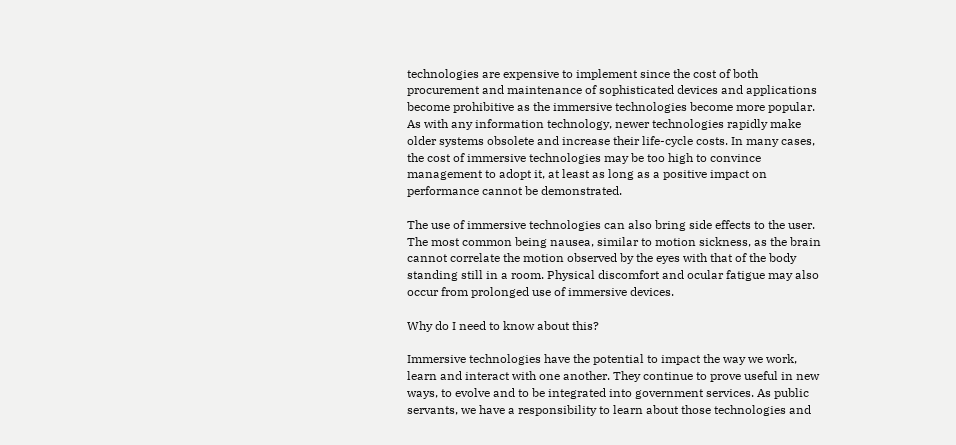technologies are expensive to implement since the cost of both procurement and maintenance of sophisticated devices and applications become prohibitive as the immersive technologies become more popular. As with any information technology, newer technologies rapidly make older systems obsolete and increase their life-cycle costs. In many cases, the cost of immersive technologies may be too high to convince management to adopt it, at least as long as a positive impact on performance cannot be demonstrated.

The use of immersive technologies can also bring side effects to the user. The most common being nausea, similar to motion sickness, as the brain cannot correlate the motion observed by the eyes with that of the body standing still in a room. Physical discomfort and ocular fatigue may also occur from prolonged use of immersive devices.

Why do I need to know about this?

Immersive technologies have the potential to impact the way we work, learn and interact with one another. They continue to prove useful in new ways, to evolve and to be integrated into government services. As public servants, we have a responsibility to learn about those technologies and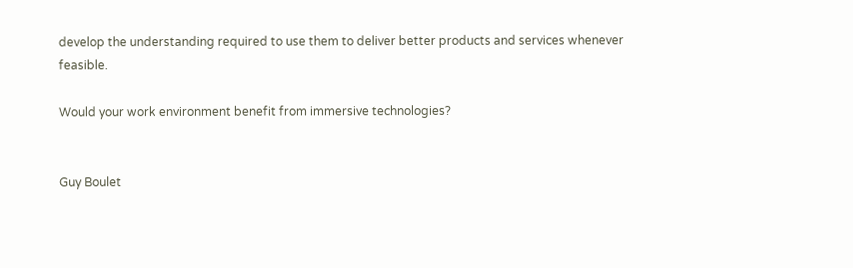develop the understanding required to use them to deliver better products and services whenever feasible.

Would your work environment benefit from immersive technologies?


Guy Boulet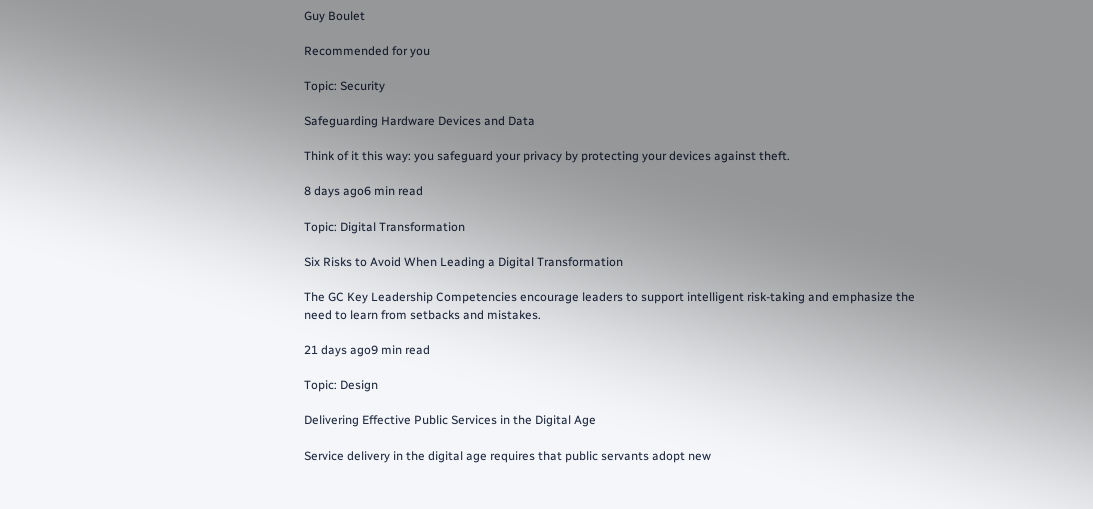Guy Boulet

Recommended for you

Topic: Security

Safeguarding Hardware Devices and Data

Think of it this way: you safeguard your privacy by protecting your devices against theft.

8 days ago6 min read

Topic: Digital Transformation

Six Risks to Avoid When Leading a Digital Transformation

The GC Key Leadership Competencies encourage leaders to support intelligent risk-taking and emphasize the need to learn from setbacks and mistakes.

21 days ago9 min read

Topic: Design

Delivering Effective Public Services in the Digital Age

Service delivery in the digital age requires that public servants adopt new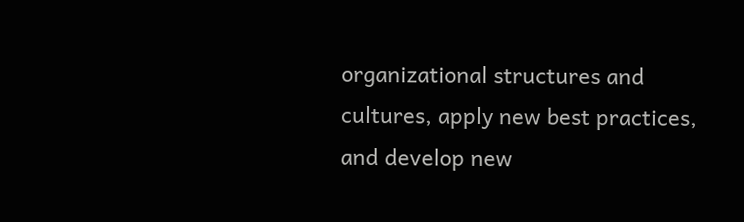organizational structures and cultures, apply new best practices, and develop new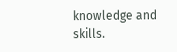knowledge and skills.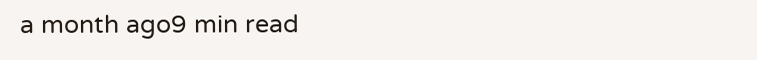a month ago9 min read